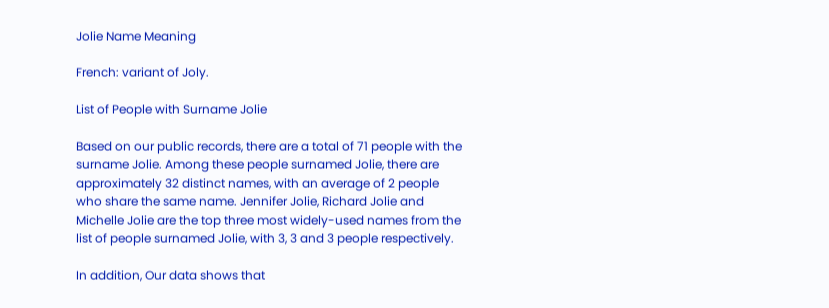Jolie Name Meaning

French: variant of Joly.

List of People with Surname Jolie

Based on our public records, there are a total of 71 people with the surname Jolie. Among these people surnamed Jolie, there are approximately 32 distinct names, with an average of 2 people who share the same name. Jennifer Jolie, Richard Jolie and Michelle Jolie are the top three most widely-used names from the list of people surnamed Jolie, with 3, 3 and 3 people respectively.

In addition, Our data shows that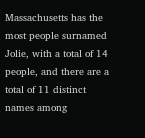Massachusetts has the most people surnamed Jolie, with a total of 14 people, and there are a total of 11 distinct names among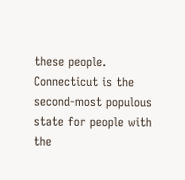these people. Connecticut is the second-most populous state for people with the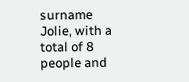surname Jolie, with a total of 8 people and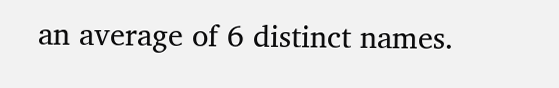an average of 6 distinct names.